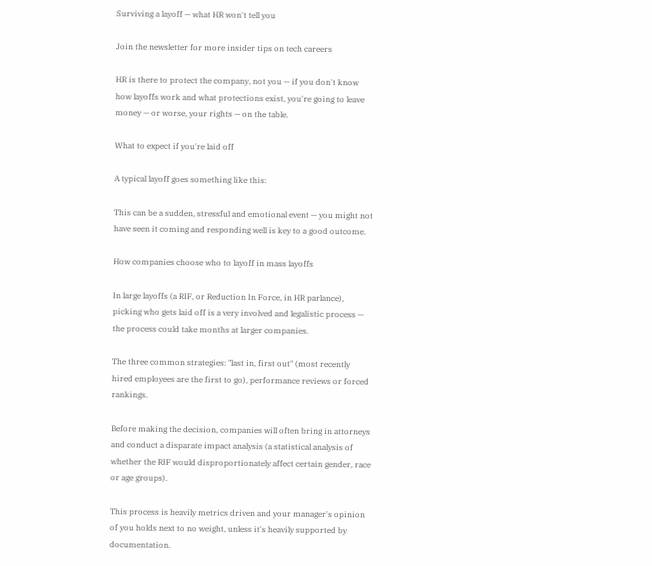Surviving a layoff — what HR won't tell you

Join the newsletter for more insider tips on tech careers

HR is there to protect the company, not you — if you don't know how layoffs work and what protections exist, you're going to leave money — or worse, your rights — on the table.

What to expect if you're laid off

A typical layoff goes something like this:

This can be a sudden, stressful and emotional event — you might not have seen it coming and responding well is key to a good outcome.

How companies choose who to layoff in mass layoffs

In large layoffs (a RIF, or Reduction In Force, in HR parlance), picking who gets laid off is a very involved and legalistic process — the process could take months at larger companies.

The three common strategies: "last in, first out" (most recently hired employees are the first to go), performance reviews or forced rankings.

Before making the decision, companies will often bring in attorneys and conduct a disparate impact analysis (a statistical analysis of whether the RIF would disproportionately affect certain gender, race or age groups).

This process is heavily metrics driven and your manager's opinion of you holds next to no weight, unless it's heavily supported by documentation.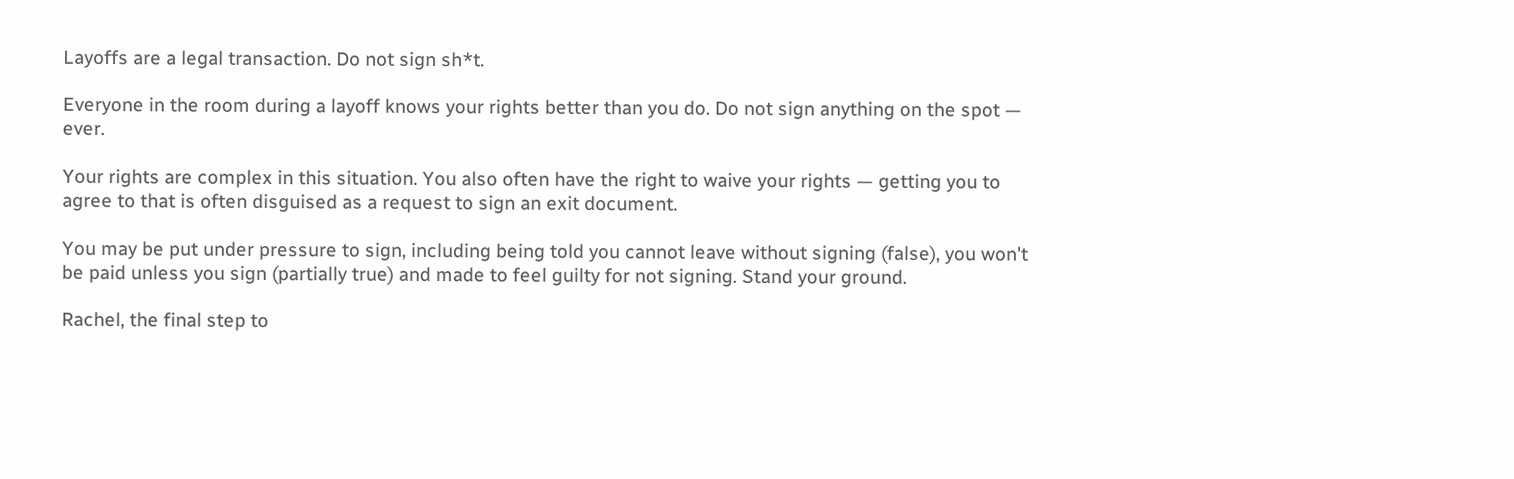Layoffs are a legal transaction. Do not sign sh*t.

Everyone in the room during a layoff knows your rights better than you do. Do not sign anything on the spot — ever.

Your rights are complex in this situation. You also often have the right to waive your rights — getting you to agree to that is often disguised as a request to sign an exit document.

You may be put under pressure to sign, including being told you cannot leave without signing (false), you won't be paid unless you sign (partially true) and made to feel guilty for not signing. Stand your ground.

Rachel, the final step to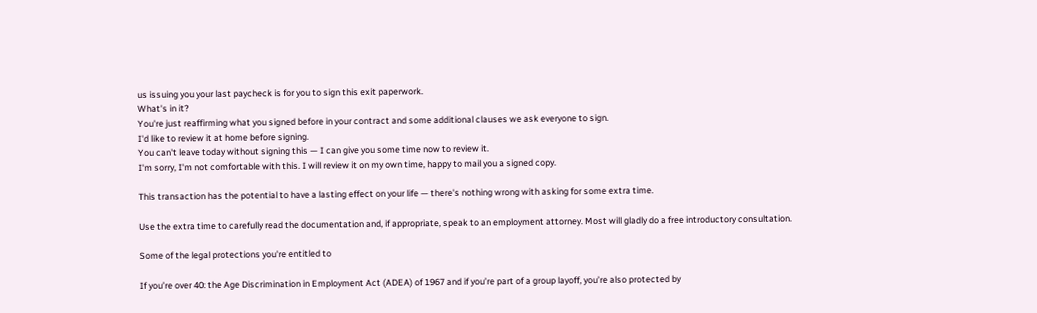us issuing you your last paycheck is for you to sign this exit paperwork.
What's in it?
You're just reaffirming what you signed before in your contract and some additional clauses we ask everyone to sign.
I'd like to review it at home before signing.
You can't leave today without signing this — I can give you some time now to review it.
I'm sorry, I'm not comfortable with this. I will review it on my own time, happy to mail you a signed copy.

This transaction has the potential to have a lasting effect on your life — there's nothing wrong with asking for some extra time.

Use the extra time to carefully read the documentation and, if appropriate, speak to an employment attorney. Most will gladly do a free introductory consultation.

Some of the legal protections you're entitled to

If you’re over 40: the Age Discrimination in Employment Act (ADEA) of 1967 and if you’re part of a group layoff, you’re also protected by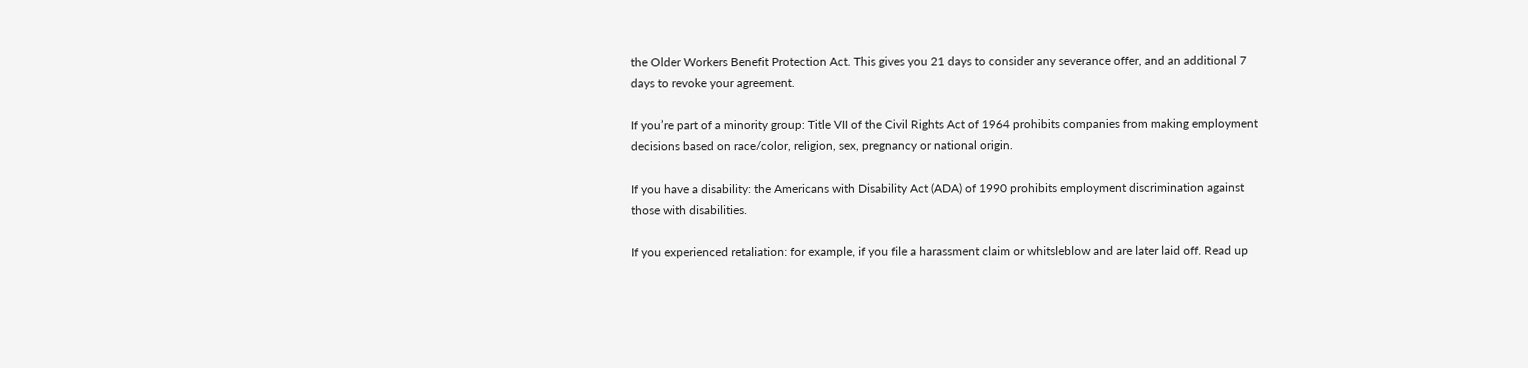the Older Workers Benefit Protection Act. This gives you 21 days to consider any severance offer, and an additional 7 days to revoke your agreement.

If you’re part of a minority group: Title VII of the Civil Rights Act of 1964 prohibits companies from making employment decisions based on race/color, religion, sex, pregnancy or national origin.

If you have a disability: the Americans with Disability Act (ADA) of 1990 prohibits employment discrimination against those with disabilities.

If you experienced retaliation: for example, if you file a harassment claim or whitsleblow and are later laid off. Read up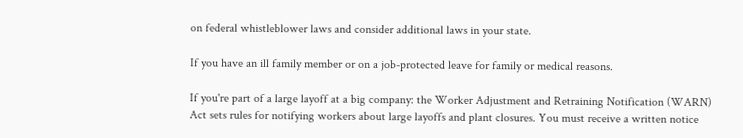on federal whistleblower laws and consider additional laws in your state.

If you have an ill family member or on a job-protected leave for family or medical reasons.

If you're part of a large layoff at a big company: the Worker Adjustment and Retraining Notification (WARN) Act sets rules for notifying workers about large layoffs and plant closures. You must receive a written notice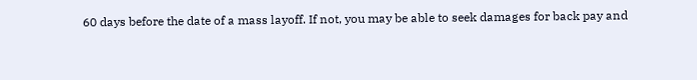60 days before the date of a mass layoff. If not, you may be able to seek damages for back pay and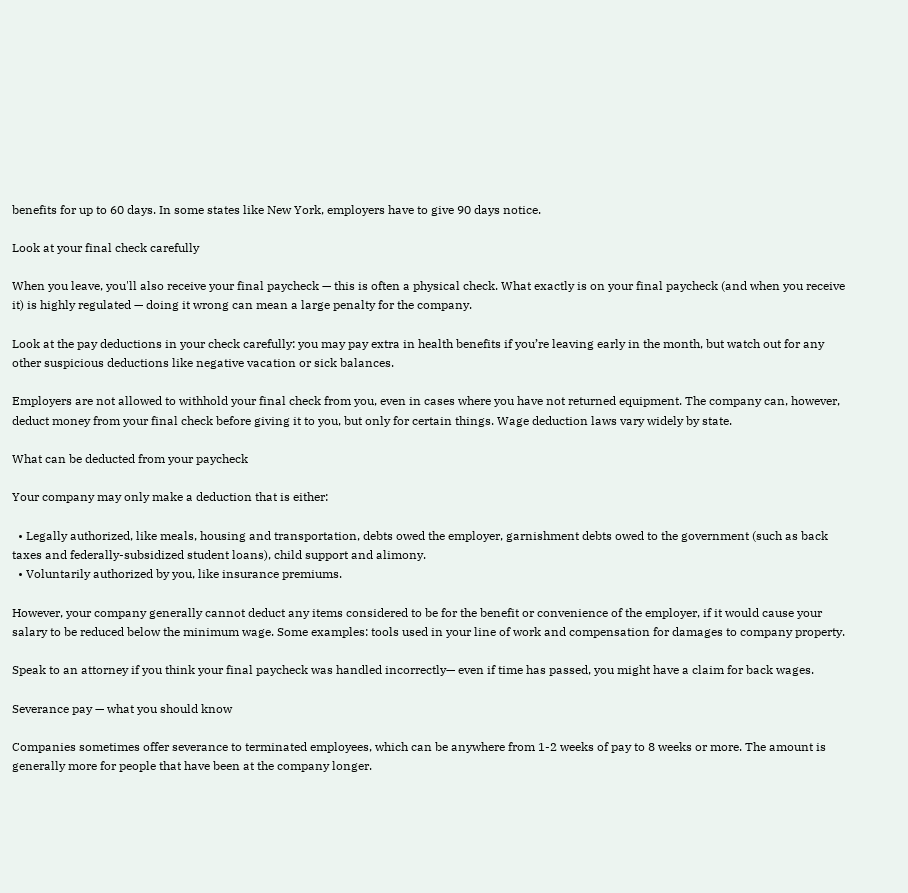benefits for up to 60 days. In some states like New York, employers have to give 90 days notice.

Look at your final check carefully

When you leave, you'll also receive your final paycheck — this is often a physical check. What exactly is on your final paycheck (and when you receive it) is highly regulated — doing it wrong can mean a large penalty for the company.

Look at the pay deductions in your check carefully: you may pay extra in health benefits if you’re leaving early in the month, but watch out for any other suspicious deductions like negative vacation or sick balances.

Employers are not allowed to withhold your final check from you, even in cases where you have not returned equipment. The company can, however, deduct money from your final check before giving it to you, but only for certain things. Wage deduction laws vary widely by state.

What can be deducted from your paycheck

Your company may only make a deduction that is either:

  • Legally authorized, like meals, housing and transportation, debts owed the employer, garnishment debts owed to the government (such as back taxes and federally-subsidized student loans), child support and alimony.
  • Voluntarily authorized by you, like insurance premiums.

However, your company generally cannot deduct any items considered to be for the benefit or convenience of the employer, if it would cause your salary to be reduced below the minimum wage. Some examples: tools used in your line of work and compensation for damages to company property.

Speak to an attorney if you think your final paycheck was handled incorrectly— even if time has passed, you might have a claim for back wages.

Severance pay — what you should know

Companies sometimes offer severance to terminated employees, which can be anywhere from 1-2 weeks of pay to 8 weeks or more. The amount is generally more for people that have been at the company longer.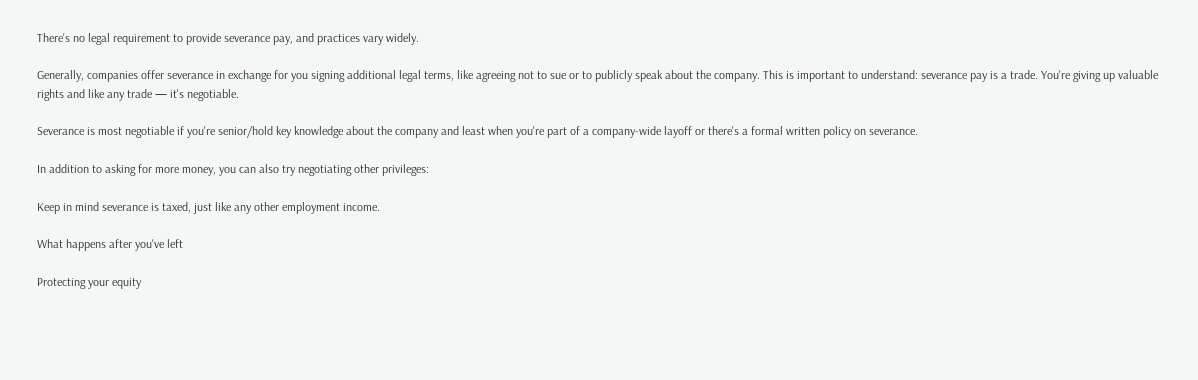There's no legal requirement to provide severance pay, and practices vary widely.

Generally, companies offer severance in exchange for you signing additional legal terms, like agreeing not to sue or to publicly speak about the company. This is important to understand: severance pay is a trade. You're giving up valuable rights and like any trade — it's negotiable.

Severance is most negotiable if you're senior/hold key knowledge about the company and least when you're part of a company-wide layoff or there's a formal written policy on severance.

In addition to asking for more money, you can also try negotiating other privileges:

Keep in mind severance is taxed, just like any other employment income.

What happens after you've left

Protecting your equity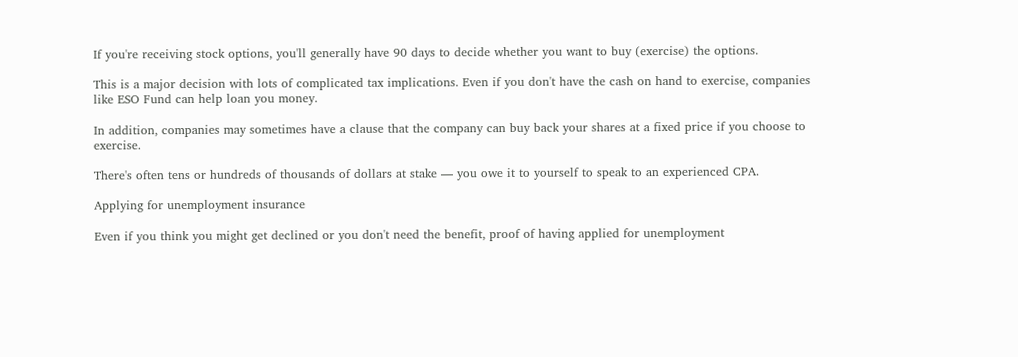If you're receiving stock options, you'll generally have 90 days to decide whether you want to buy (exercise) the options.

This is a major decision with lots of complicated tax implications. Even if you don't have the cash on hand to exercise, companies like ESO Fund can help loan you money.

In addition, companies may sometimes have a clause that the company can buy back your shares at a fixed price if you choose to exercise.

There's often tens or hundreds of thousands of dollars at stake — you owe it to yourself to speak to an experienced CPA.

Applying for unemployment insurance

Even if you think you might get declined or you don't need the benefit, proof of having applied for unemployment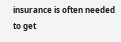insurance is often needed to get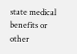state medical benefits or other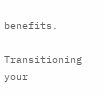benefits.

Transitioning your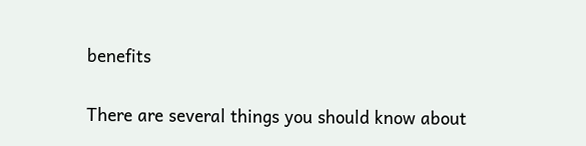benefits

There are several things you should know about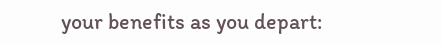your benefits as you depart: